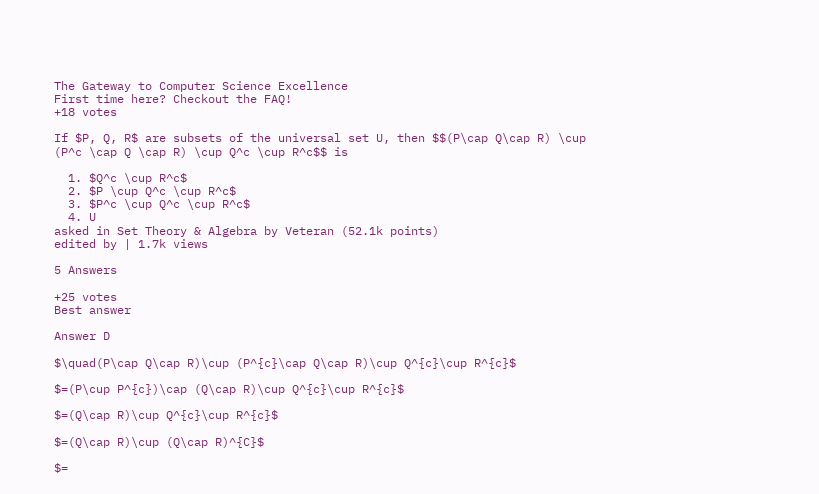The Gateway to Computer Science Excellence
First time here? Checkout the FAQ!
+18 votes

If $P, Q, R$ are subsets of the universal set U, then $$(P\cap Q\cap R) \cup (P^c \cap Q \cap R) \cup Q^c \cup R^c$$ is

  1. $Q^c \cup R^c$
  2. $P \cup Q^c \cup R^c$
  3. $P^c \cup Q^c \cup R^c$
  4. U
asked in Set Theory & Algebra by Veteran (52.1k points)
edited by | 1.7k views

5 Answers

+25 votes
Best answer

Answer D

$\quad(P\cap Q\cap R)\cup (P^{c}\cap Q\cap R)\cup Q^{c}\cup R^{c}$

$=(P\cup P^{c})\cap (Q\cap R)\cup Q^{c}\cup R^{c}$

$=(Q\cap R)\cup Q^{c}\cup R^{c}$

$=(Q\cap R)\cup (Q\cap R)^{C}$

$=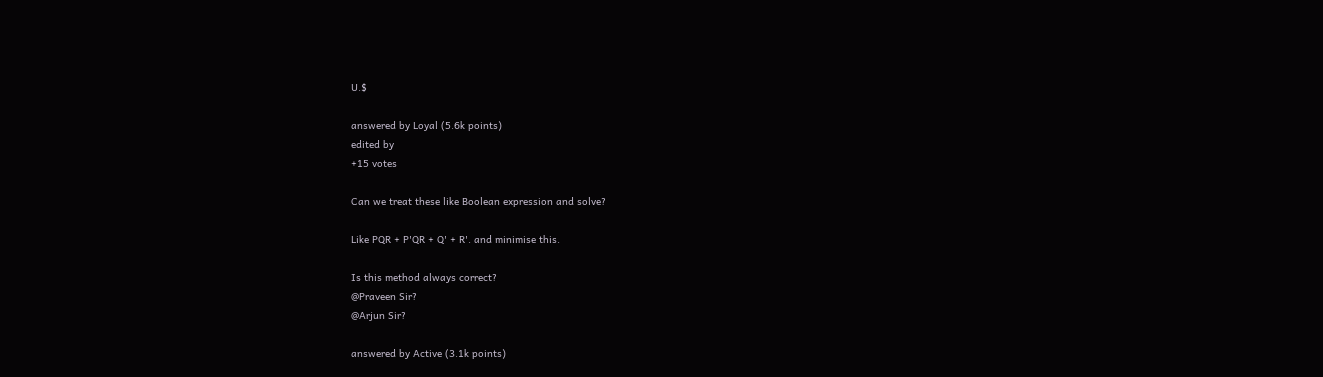U.$

answered by Loyal (5.6k points)
edited by
+15 votes

Can we treat these like Boolean expression and solve?

Like PQR + P'QR + Q' + R'. and minimise this.

Is this method always correct?
@Praveen Sir?
@Arjun Sir?

answered by Active (3.1k points)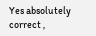Yes absolutely correct ,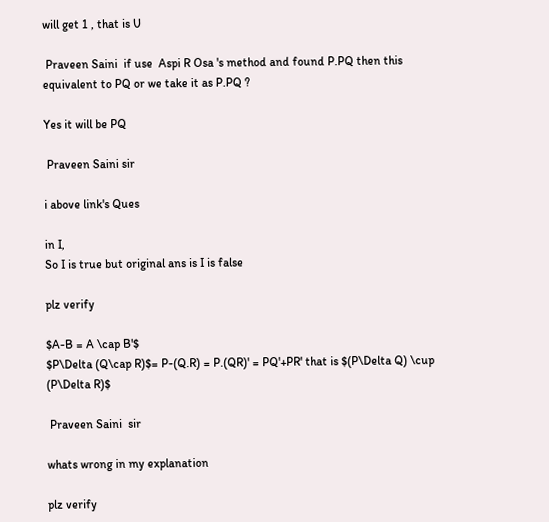will get 1 , that is U

 Praveen Saini  if use  Aspi R Osa 's method and found P.PQ then this equivalent to PQ or we take it as P.PQ ?

Yes it will be PQ

 Praveen Saini sir

i above link's Ques

in I,
So I is true but original ans is I is false

plz verify

$A-B = A \cap B'$
$P\Delta (Q\cap R)$= P-(Q.R) = P.(QR)' = PQ'+PR' that is $(P\Delta Q) \cup (P\Delta R)$

 Praveen Saini  sir

whats wrong in my explanation

plz verify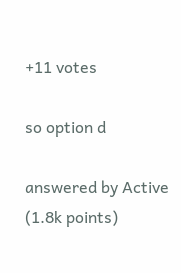+11 votes

so option d

answered by Active (1.8k points)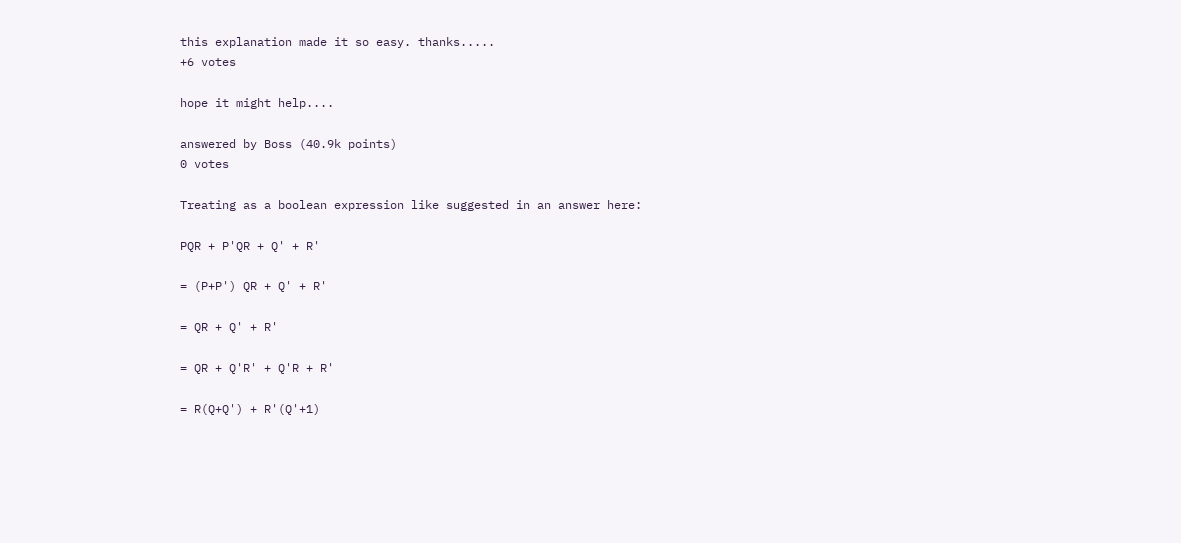this explanation made it so easy. thanks.....
+6 votes

hope it might help....

answered by Boss (40.9k points)
0 votes

Treating as a boolean expression like suggested in an answer here:

PQR + P'QR + Q' + R'

= (P+P') QR + Q' + R'

= QR + Q' + R'

= QR + Q'R' + Q'R + R'

= R(Q+Q') + R'(Q'+1)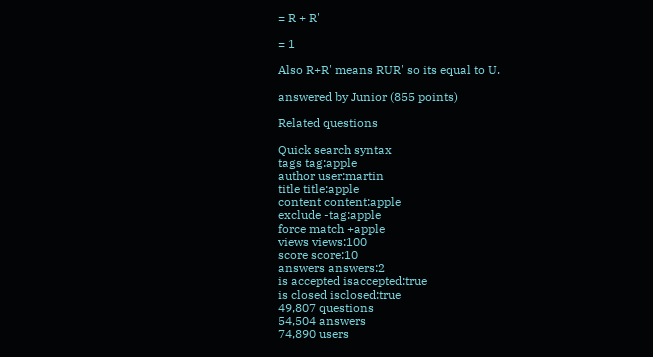= R + R'

= 1

Also R+R' means RUR' so its equal to U.

answered by Junior (855 points)

Related questions

Quick search syntax
tags tag:apple
author user:martin
title title:apple
content content:apple
exclude -tag:apple
force match +apple
views views:100
score score:10
answers answers:2
is accepted isaccepted:true
is closed isclosed:true
49,807 questions
54,504 answers
74,890 users